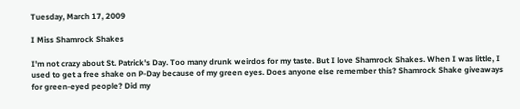Tuesday, March 17, 2009

I Miss Shamrock Shakes

I'm not crazy about St. Patrick's Day. Too many drunk weirdos for my taste. But I love Shamrock Shakes. When I was little, I used to get a free shake on P-Day because of my green eyes. Does anyone else remember this? Shamrock Shake giveaways for green-eyed people? Did my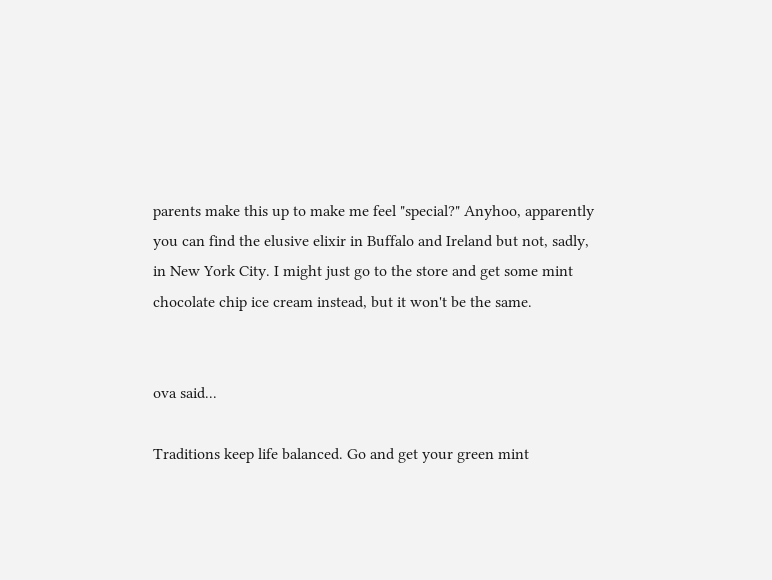parents make this up to make me feel "special?" Anyhoo, apparently you can find the elusive elixir in Buffalo and Ireland but not, sadly, in New York City. I might just go to the store and get some mint chocolate chip ice cream instead, but it won't be the same.


ova said...

Traditions keep life balanced. Go and get your green mint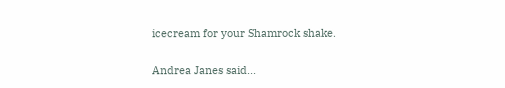icecream for your Shamrock shake.

Andrea Janes said...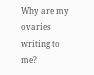Why are my ovaries writing to me?